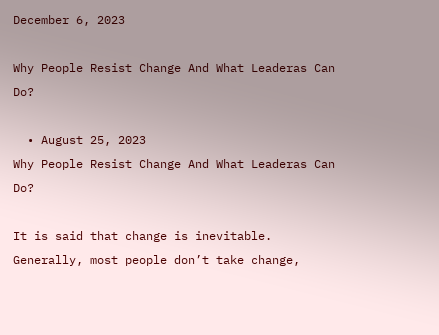December 6, 2023

Why People Resist Change And What Leaderas Can Do?

  • August 25, 2023
Why People Resist Change And What Leaderas Can Do?

It is said that change is inevitable. Generally, most people don’t take change,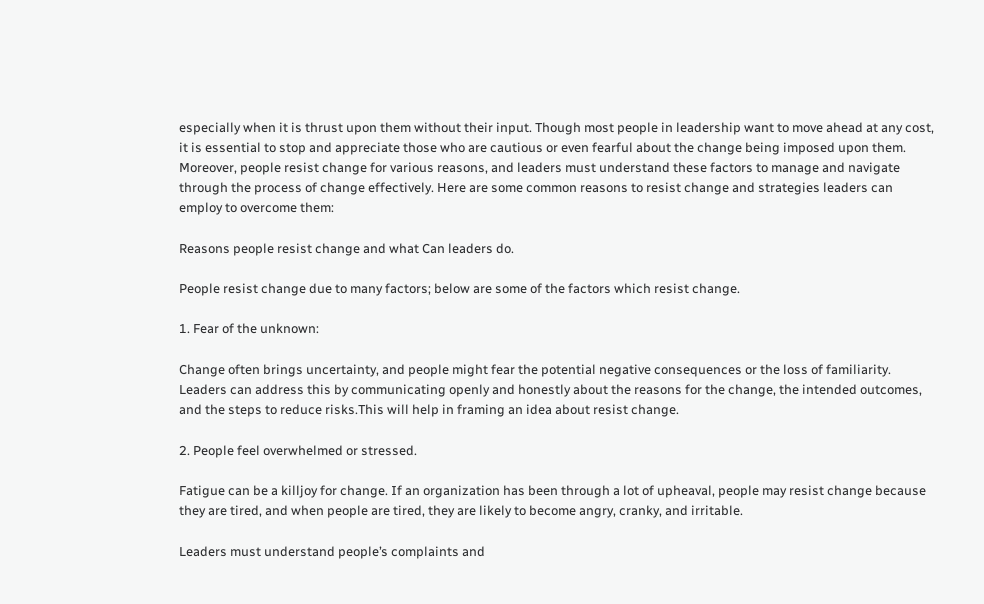especially when it is thrust upon them without their input. Though most people in leadership want to move ahead at any cost, it is essential to stop and appreciate those who are cautious or even fearful about the change being imposed upon them. Moreover, people resist change for various reasons, and leaders must understand these factors to manage and navigate through the process of change effectively. Here are some common reasons to resist change and strategies leaders can employ to overcome them:

Reasons people resist change and what Can leaders do.

People resist change due to many factors; below are some of the factors which resist change.

1. Fear of the unknown:

Change often brings uncertainty, and people might fear the potential negative consequences or the loss of familiarity. Leaders can address this by communicating openly and honestly about the reasons for the change, the intended outcomes, and the steps to reduce risks.This will help in framing an idea about resist change.

2. People feel overwhelmed or stressed.

Fatigue can be a killjoy for change. If an organization has been through a lot of upheaval, people may resist change because they are tired, and when people are tired, they are likely to become angry, cranky, and irritable.

Leaders must understand people’s complaints and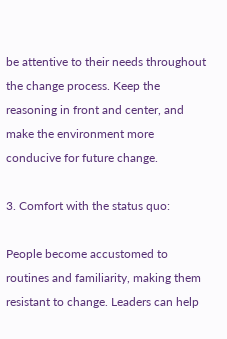be attentive to their needs throughout the change process. Keep the reasoning in front and center, and make the environment more conducive for future change.

3. Comfort with the status quo:

People become accustomed to routines and familiarity, making them resistant to change. Leaders can help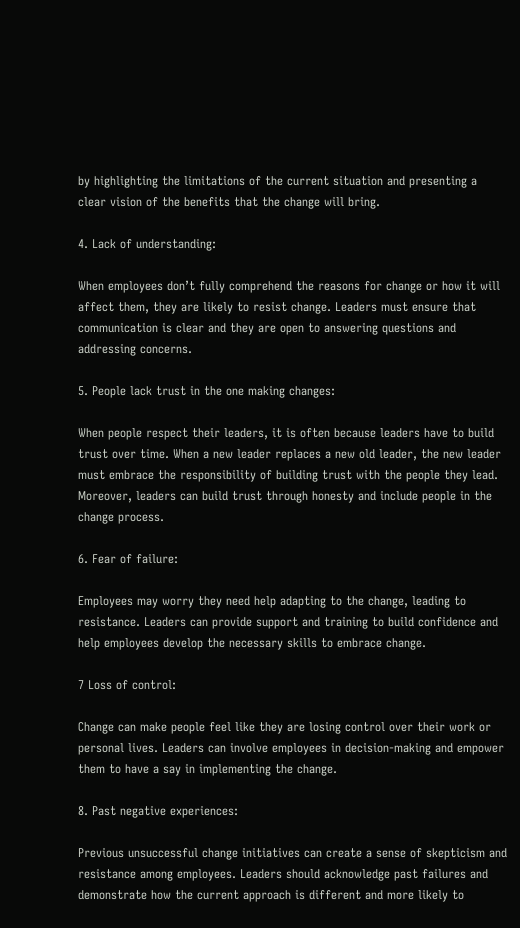by highlighting the limitations of the current situation and presenting a clear vision of the benefits that the change will bring.

4. Lack of understanding:

When employees don’t fully comprehend the reasons for change or how it will affect them, they are likely to resist change. Leaders must ensure that communication is clear and they are open to answering questions and addressing concerns.

5. People lack trust in the one making changes:

When people respect their leaders, it is often because leaders have to build trust over time. When a new leader replaces a new old leader, the new leader must embrace the responsibility of building trust with the people they lead. Moreover, leaders can build trust through honesty and include people in the change process.

6. Fear of failure:

Employees may worry they need help adapting to the change, leading to resistance. Leaders can provide support and training to build confidence and help employees develop the necessary skills to embrace change.

7 Loss of control:

Change can make people feel like they are losing control over their work or personal lives. Leaders can involve employees in decision-making and empower them to have a say in implementing the change.

8. Past negative experiences:

Previous unsuccessful change initiatives can create a sense of skepticism and resistance among employees. Leaders should acknowledge past failures and demonstrate how the current approach is different and more likely to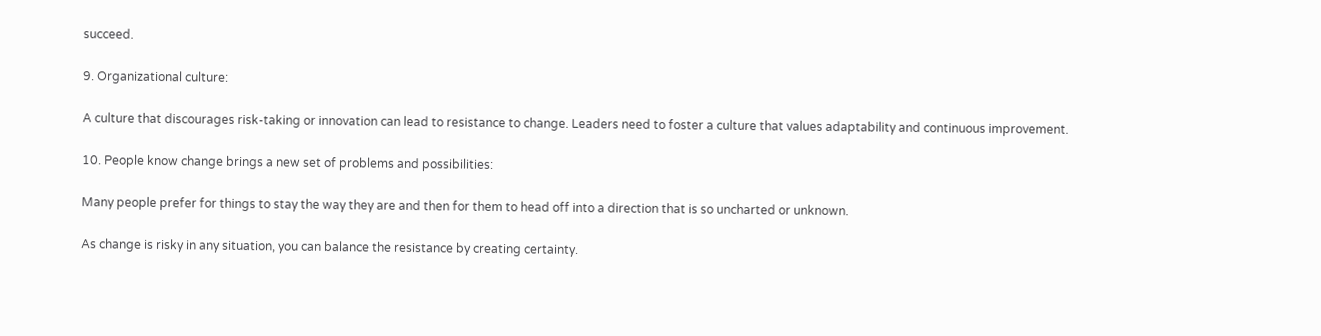succeed.

9. Organizational culture:

A culture that discourages risk-taking or innovation can lead to resistance to change. Leaders need to foster a culture that values adaptability and continuous improvement.

10. People know change brings a new set of problems and possibilities:

Many people prefer for things to stay the way they are and then for them to head off into a direction that is so uncharted or unknown.

As change is risky in any situation, you can balance the resistance by creating certainty.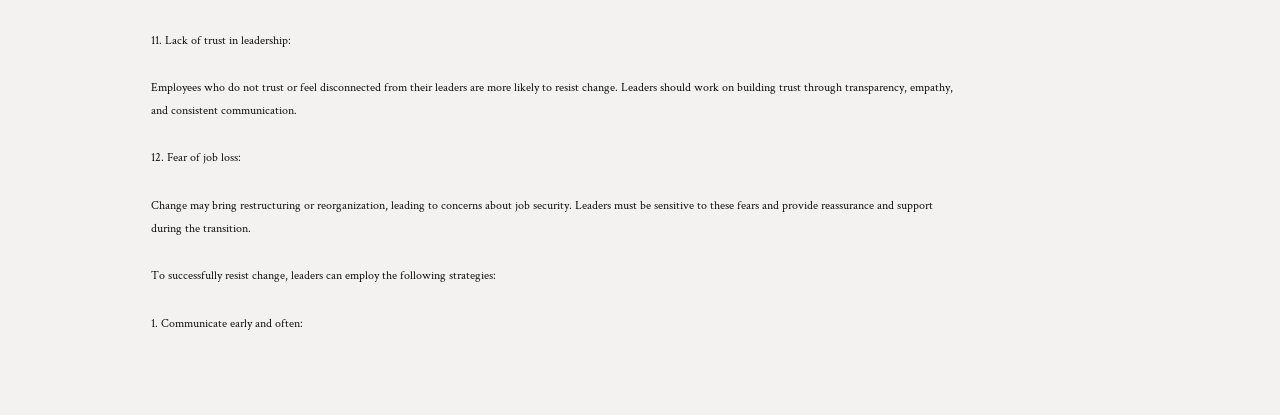11. Lack of trust in leadership:

Employees who do not trust or feel disconnected from their leaders are more likely to resist change. Leaders should work on building trust through transparency, empathy, and consistent communication.

12. Fear of job loss:

Change may bring restructuring or reorganization, leading to concerns about job security. Leaders must be sensitive to these fears and provide reassurance and support during the transition.

To successfully resist change, leaders can employ the following strategies:

1. Communicate early and often: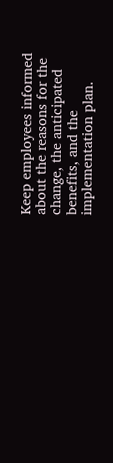Keep employees informed about the reasons for the change, the anticipated benefits, and the implementation plan.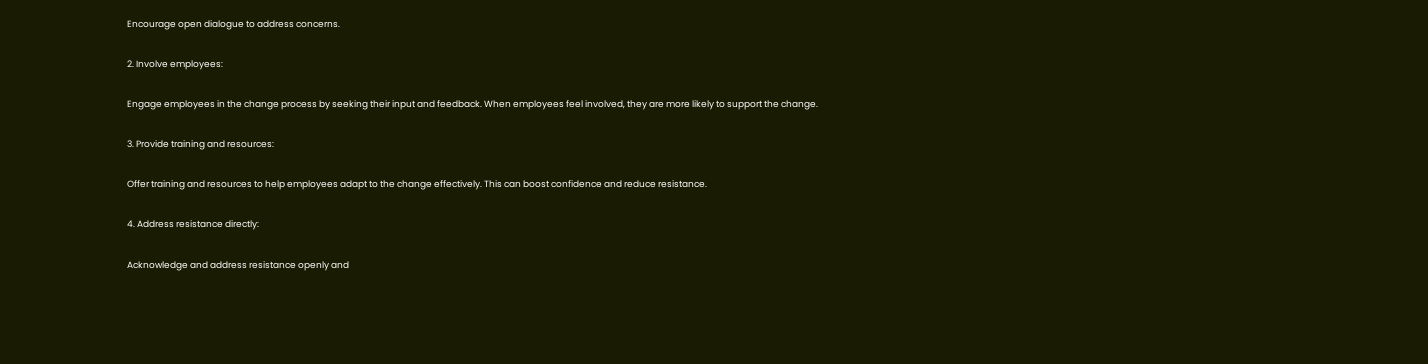Encourage open dialogue to address concerns.

2. Involve employees:

Engage employees in the change process by seeking their input and feedback. When employees feel involved, they are more likely to support the change.

3. Provide training and resources:

Offer training and resources to help employees adapt to the change effectively. This can boost confidence and reduce resistance.

4. Address resistance directly:

Acknowledge and address resistance openly and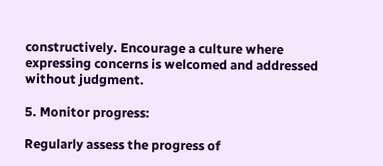constructively. Encourage a culture where expressing concerns is welcomed and addressed without judgment.

5. Monitor progress:

Regularly assess the progress of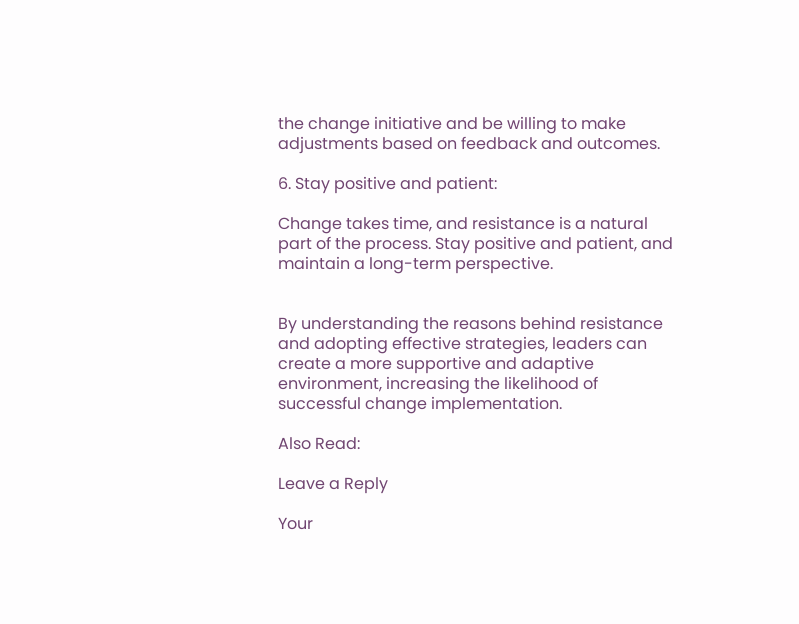the change initiative and be willing to make adjustments based on feedback and outcomes.

6. Stay positive and patient:

Change takes time, and resistance is a natural part of the process. Stay positive and patient, and maintain a long-term perspective.


By understanding the reasons behind resistance and adopting effective strategies, leaders can create a more supportive and adaptive environment, increasing the likelihood of successful change implementation.

Also Read:

Leave a Reply

Your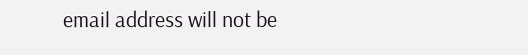email address will not be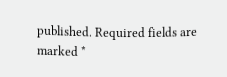published. Required fields are marked *